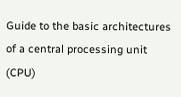Guide to the basic architectures of a central processing unit (CPU)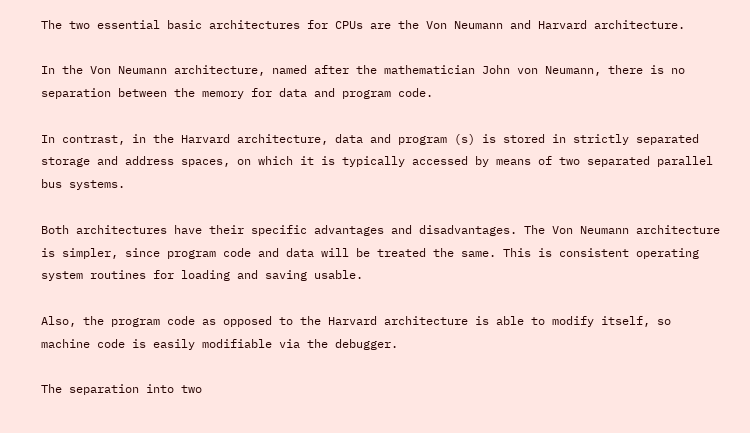The two essential basic architectures for CPUs are the Von Neumann and Harvard architecture.

In the Von Neumann architecture, named after the mathematician John von Neumann, there is no separation between the memory for data and program code.

In contrast, in the Harvard architecture, data and program (s) is stored in strictly separated storage and address spaces, on which it is typically accessed by means of two separated parallel bus systems.

Both architectures have their specific advantages and disadvantages. The Von Neumann architecture is simpler, since program code and data will be treated the same. This is consistent operating system routines for loading and saving usable.

Also, the program code as opposed to the Harvard architecture is able to modify itself, so machine code is easily modifiable via the debugger.

The separation into two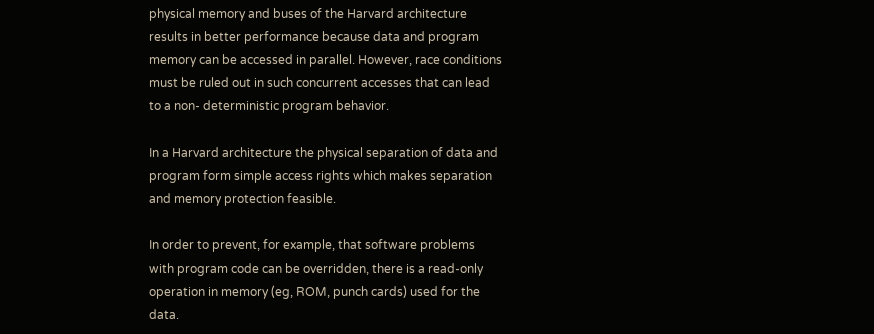physical memory and buses of the Harvard architecture results in better performance because data and program memory can be accessed in parallel. However, race conditions must be ruled out in such concurrent accesses that can lead to a non- deterministic program behavior.

In a Harvard architecture the physical separation of data and program form simple access rights which makes separation and memory protection feasible.

In order to prevent, for example, that software problems with program code can be overridden, there is a read-only operation in memory (eg, ROM, punch cards) used for the data.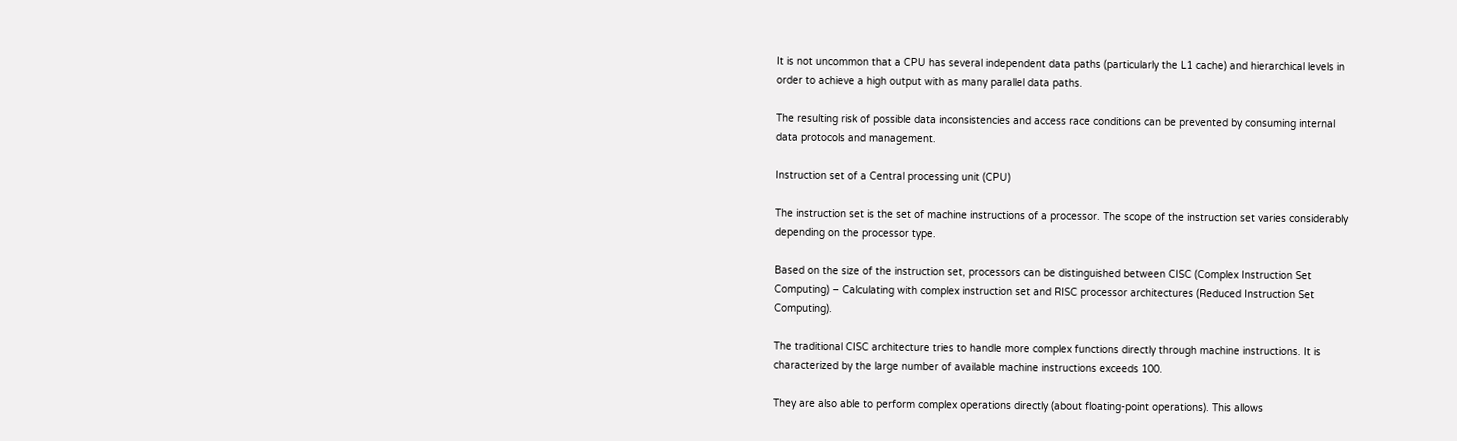It is not uncommon that a CPU has several independent data paths (particularly the L1 cache) and hierarchical levels in order to achieve a high output with as many parallel data paths.

The resulting risk of possible data inconsistencies and access race conditions can be prevented by consuming internal data protocols and management.

Instruction set of a Central processing unit (CPU)

The instruction set is the set of machine instructions of a processor. The scope of the instruction set varies considerably depending on the processor type.

Based on the size of the instruction set, processors can be distinguished between CISC (Complex Instruction Set Computing) – Calculating with complex instruction set and RISC processor architectures (Reduced Instruction Set Computing).

The traditional CISC architecture tries to handle more complex functions directly through machine instructions. It is characterized by the large number of available machine instructions exceeds 100.

They are also able to perform complex operations directly (about floating-point operations). This allows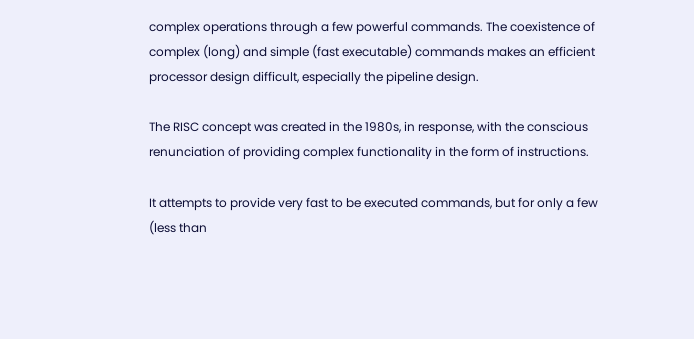complex operations through a few powerful commands. The coexistence of complex (long) and simple (fast executable) commands makes an efficient processor design difficult, especially the pipeline design.

The RISC concept was created in the 1980s, in response, with the conscious renunciation of providing complex functionality in the form of instructions.

It attempts to provide very fast to be executed commands, but for only a few (less than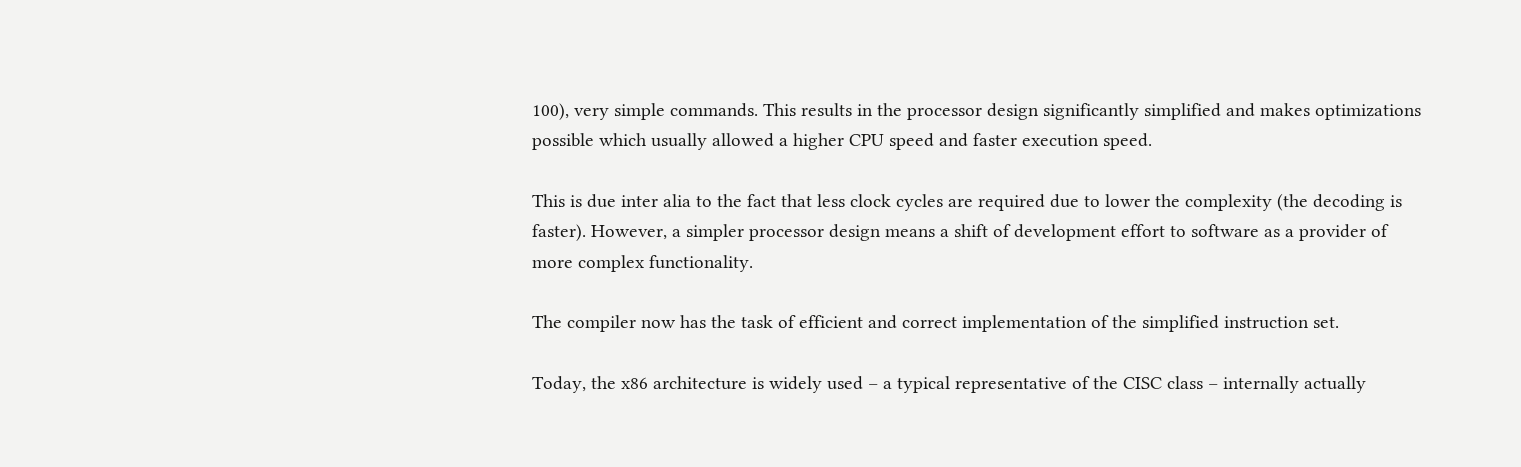100), very simple commands. This results in the processor design significantly simplified and makes optimizations possible which usually allowed a higher CPU speed and faster execution speed.

This is due inter alia to the fact that less clock cycles are required due to lower the complexity (the decoding is faster). However, a simpler processor design means a shift of development effort to software as a provider of more complex functionality.

The compiler now has the task of efficient and correct implementation of the simplified instruction set.

Today, the x86 architecture is widely used – a typical representative of the CISC class – internally actually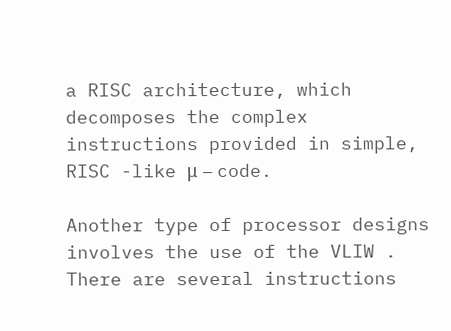a RISC architecture, which decomposes the complex instructions provided in simple, RISC -like μ – code.

Another type of processor designs involves the use of the VLIW . There are several instructions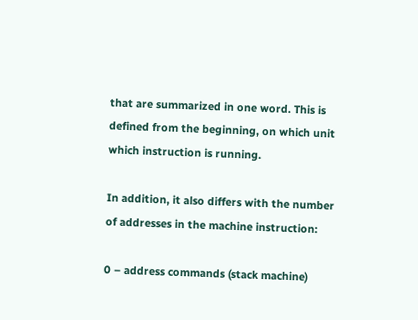that are summarized in one word. This is defined from the beginning, on which unit which instruction is running.

In addition, it also differs with the number of addresses in the machine instruction:

0 – address commands (stack machine)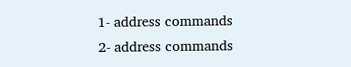1- address commands
2- address commands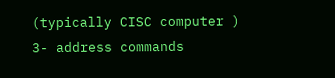(typically CISC computer )
3- address commands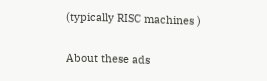(typically RISC machines )

About these ads